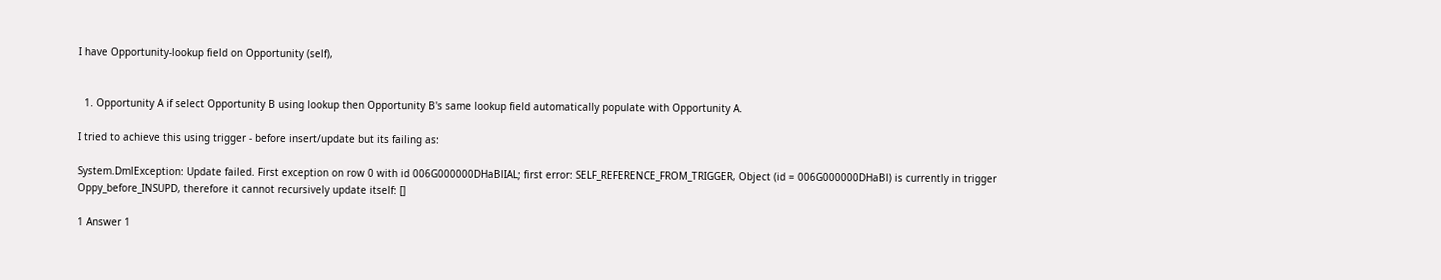I have Opportunity-lookup field on Opportunity (self),


  1. Opportunity A if select Opportunity B using lookup then Opportunity B's same lookup field automatically populate with Opportunity A.

I tried to achieve this using trigger - before insert/update but its failing as:

System.DmlException: Update failed. First exception on row 0 with id 006G000000DHaBlIAL; first error: SELF_REFERENCE_FROM_TRIGGER, Object (id = 006G000000DHaBl) is currently in trigger Oppy_before_INSUPD, therefore it cannot recursively update itself: []

1 Answer 1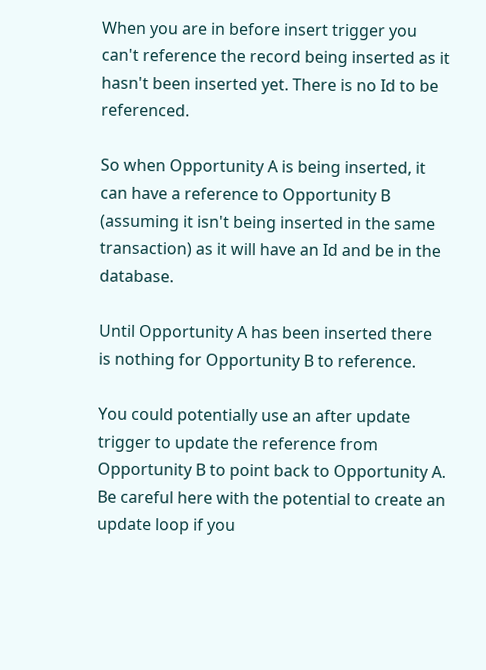When you are in before insert trigger you can't reference the record being inserted as it hasn't been inserted yet. There is no Id to be referenced.

So when Opportunity A is being inserted, it can have a reference to Opportunity B (assuming it isn't being inserted in the same transaction) as it will have an Id and be in the database.

Until Opportunity A has been inserted there is nothing for Opportunity B to reference.

You could potentially use an after update trigger to update the reference from Opportunity B to point back to Opportunity A. Be careful here with the potential to create an update loop if you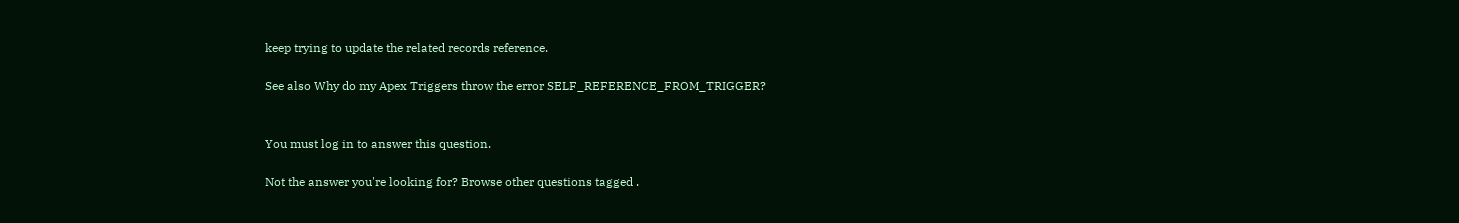keep trying to update the related records reference.

See also Why do my Apex Triggers throw the error SELF_REFERENCE_FROM_TRIGGER?


You must log in to answer this question.

Not the answer you're looking for? Browse other questions tagged .